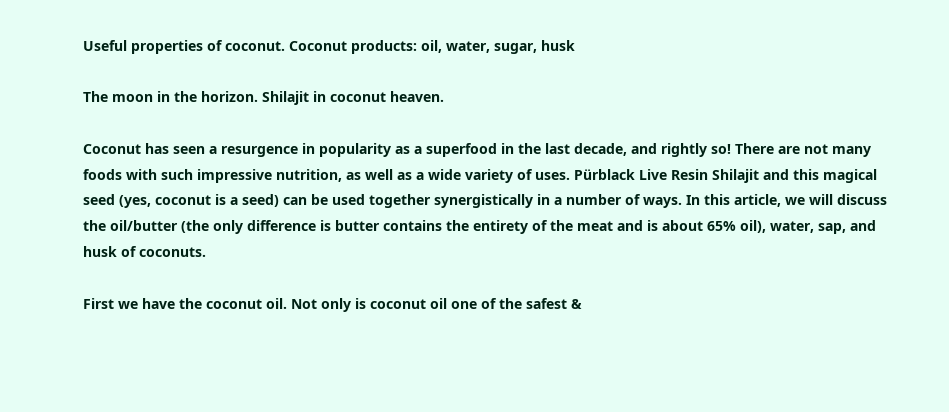Useful properties of coconut. Coconut products: oil, water, sugar, husk

The moon in the horizon. Shilajit in coconut heaven.

Coconut has seen a resurgence in popularity as a superfood in the last decade, and rightly so! There are not many foods with such impressive nutrition, as well as a wide variety of uses. Pürblack Live Resin Shilajit and this magical seed (yes, coconut is a seed) can be used together synergistically in a number of ways. In this article, we will discuss the oil/butter (the only difference is butter contains the entirety of the meat and is about 65% oil), water, sap, and husk of coconuts.

First we have the coconut oil. Not only is coconut oil one of the safest &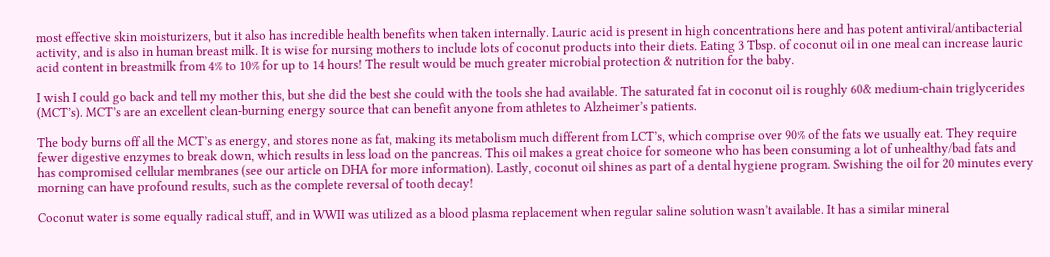most effective skin moisturizers, but it also has incredible health benefits when taken internally. Lauric acid is present in high concentrations here and has potent antiviral/antibacterial activity, and is also in human breast milk. It is wise for nursing mothers to include lots of coconut products into their diets. Eating 3 Tbsp. of coconut oil in one meal can increase lauric acid content in breastmilk from 4% to 10% for up to 14 hours! The result would be much greater microbial protection & nutrition for the baby.

I wish I could go back and tell my mother this, but she did the best she could with the tools she had available. The saturated fat in coconut oil is roughly 60& medium-chain triglycerides (MCT’s). MCT’s are an excellent clean-burning energy source that can benefit anyone from athletes to Alzheimer’s patients.

The body burns off all the MCT’s as energy, and stores none as fat, making its metabolism much different from LCT’s, which comprise over 90% of the fats we usually eat. They require fewer digestive enzymes to break down, which results in less load on the pancreas. This oil makes a great choice for someone who has been consuming a lot of unhealthy/bad fats and has compromised cellular membranes (see our article on DHA for more information). Lastly, coconut oil shines as part of a dental hygiene program. Swishing the oil for 20 minutes every morning can have profound results, such as the complete reversal of tooth decay!

Coconut water is some equally radical stuff, and in WWII was utilized as a blood plasma replacement when regular saline solution wasn’t available. It has a similar mineral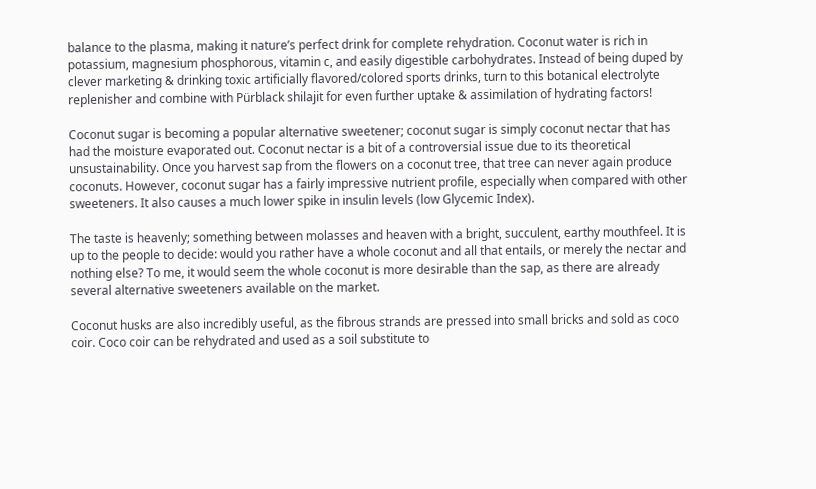balance to the plasma, making it nature’s perfect drink for complete rehydration. Coconut water is rich in potassium, magnesium phosphorous, vitamin c, and easily digestible carbohydrates. Instead of being duped by clever marketing & drinking toxic artificially flavored/colored sports drinks, turn to this botanical electrolyte replenisher and combine with Pürblack shilajit for even further uptake & assimilation of hydrating factors!

Coconut sugar is becoming a popular alternative sweetener; coconut sugar is simply coconut nectar that has had the moisture evaporated out. Coconut nectar is a bit of a controversial issue due to its theoretical unsustainability. Once you harvest sap from the flowers on a coconut tree, that tree can never again produce coconuts. However, coconut sugar has a fairly impressive nutrient profile, especially when compared with other sweeteners. It also causes a much lower spike in insulin levels (low Glycemic Index).

The taste is heavenly; something between molasses and heaven with a bright, succulent, earthy mouthfeel. It is up to the people to decide: would you rather have a whole coconut and all that entails, or merely the nectar and nothing else? To me, it would seem the whole coconut is more desirable than the sap, as there are already several alternative sweeteners available on the market.

Coconut husks are also incredibly useful, as the fibrous strands are pressed into small bricks and sold as coco coir. Coco coir can be rehydrated and used as a soil substitute to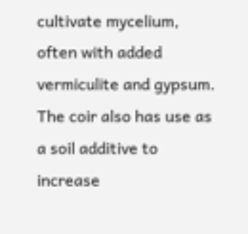cultivate mycelium, often with added vermiculite and gypsum. The coir also has use as a soil additive to increase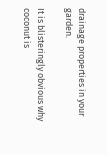drainage properties in your garden.

It is blisteringly obvious why coconut is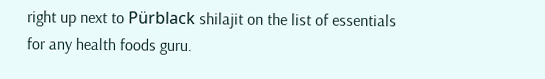right up next to Pürblack shilajit on the list of essentials for any health foods guru.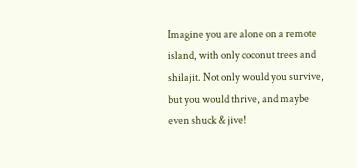Imagine you are alone on a remote island, with only coconut trees and shilajit. Not only would you survive, but you would thrive, and maybe even shuck & jive!